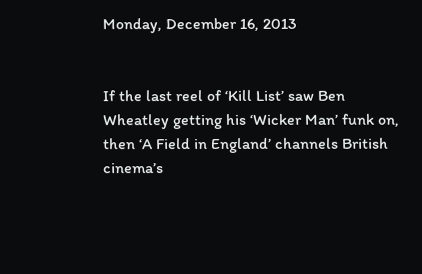Monday, December 16, 2013


If the last reel of ‘Kill List’ saw Ben Wheatley getting his ‘Wicker Man’ funk on, then ‘A Field in England’ channels British cinema’s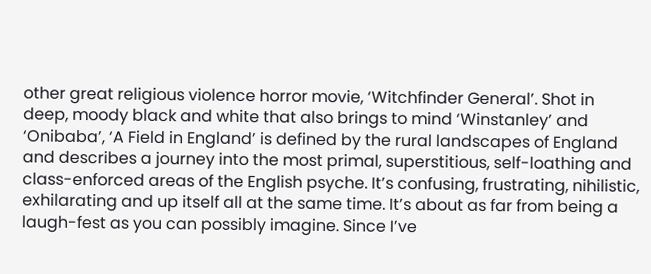other great religious violence horror movie, ‘Witchfinder General’. Shot in deep, moody black and white that also brings to mind ‘Winstanley’ and ‘Onibaba’, ‘A Field in England’ is defined by the rural landscapes of England and describes a journey into the most primal, superstitious, self-loathing and class-enforced areas of the English psyche. It’s confusing, frustrating, nihilistic, exhilarating and up itself all at the same time. It’s about as far from being a laugh-fest as you can possibly imagine. Since I’ve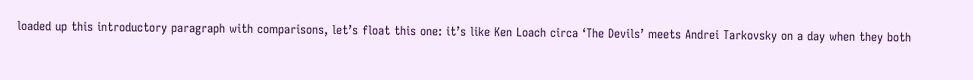loaded up this introductory paragraph with comparisons, let’s float this one: it’s like Ken Loach circa ‘The Devils’ meets Andrei Tarkovsky on a day when they both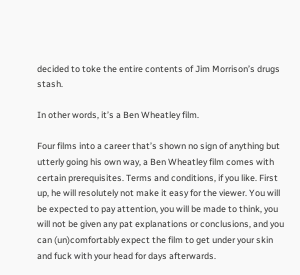decided to toke the entire contents of Jim Morrison’s drugs stash.

In other words, it’s a Ben Wheatley film.

Four films into a career that’s shown no sign of anything but utterly going his own way, a Ben Wheatley film comes with certain prerequisites. Terms and conditions, if you like. First up, he will resolutely not make it easy for the viewer. You will be expected to pay attention, you will be made to think, you will not be given any pat explanations or conclusions, and you can (un)comfortably expect the film to get under your skin and fuck with your head for days afterwards.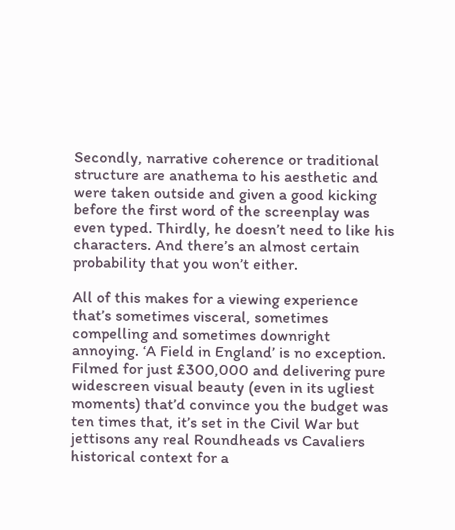Secondly, narrative coherence or traditional structure are anathema to his aesthetic and were taken outside and given a good kicking before the first word of the screenplay was even typed. Thirdly, he doesn’t need to like his characters. And there’s an almost certain probability that you won’t either.

All of this makes for a viewing experience that’s sometimes visceral, sometimes compelling and sometimes downright annoying. ‘A Field in England’ is no exception. Filmed for just £300,000 and delivering pure widescreen visual beauty (even in its ugliest moments) that’d convince you the budget was ten times that, it’s set in the Civil War but jettisons any real Roundheads vs Cavaliers historical context for a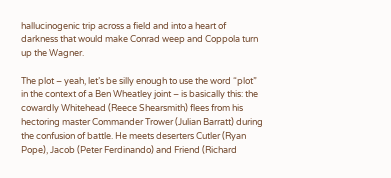hallucinogenic trip across a field and into a heart of darkness that would make Conrad weep and Coppola turn up the Wagner.

The plot – yeah, let’s be silly enough to use the word “plot” in the context of a Ben Wheatley joint – is basically this: the cowardly Whitehead (Reece Shearsmith) flees from his hectoring master Commander Trower (Julian Barratt) during the confusion of battle. He meets deserters Cutler (Ryan Pope), Jacob (Peter Ferdinando) and Friend (Richard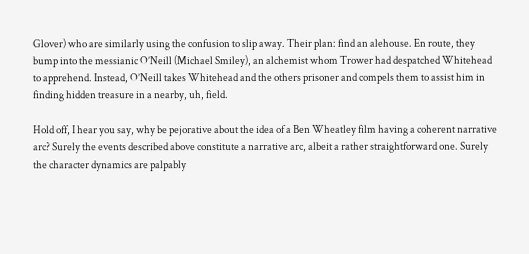Glover) who are similarly using the confusion to slip away. Their plan: find an alehouse. En route, they bump into the messianic O’Neill (Michael Smiley), an alchemist whom Trower had despatched Whitehead to apprehend. Instead, O’Neill takes Whitehead and the others prisoner and compels them to assist him in finding hidden treasure in a nearby, uh, field.

Hold off, I hear you say, why be pejorative about the idea of a Ben Wheatley film having a coherent narrative arc? Surely the events described above constitute a narrative arc, albeit a rather straightforward one. Surely the character dynamics are palpably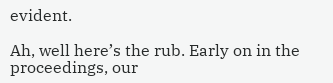evident.

Ah, well here’s the rub. Early on in the proceedings, our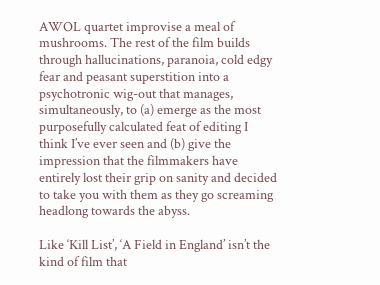AWOL quartet improvise a meal of mushrooms. The rest of the film builds through hallucinations, paranoia, cold edgy fear and peasant superstition into a psychotronic wig-out that manages, simultaneously, to (a) emerge as the most purposefully calculated feat of editing I think I’ve ever seen and (b) give the impression that the filmmakers have entirely lost their grip on sanity and decided to take you with them as they go screaming headlong towards the abyss.

Like ‘Kill List’, ‘A Field in England’ isn’t the kind of film that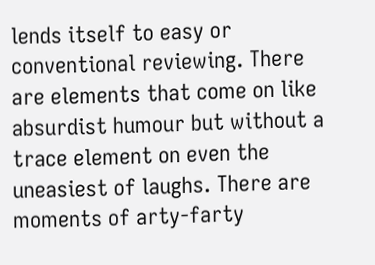lends itself to easy or conventional reviewing. There are elements that come on like absurdist humour but without a trace element on even the uneasiest of laughs. There are moments of arty-farty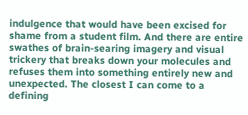indulgence that would have been excised for shame from a student film. And there are entire swathes of brain-searing imagery and visual trickery that breaks down your molecules and refuses them into something entirely new and unexpected. The closest I can come to a defining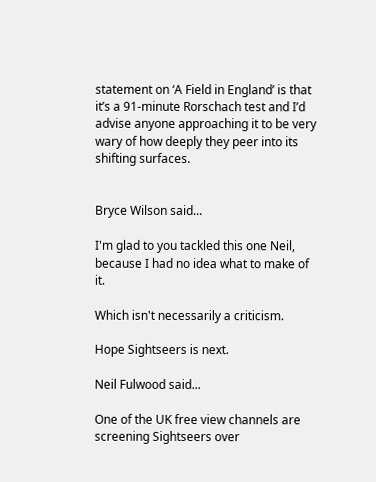statement on ‘A Field in England’ is that it’s a 91-minute Rorschach test and I’d advise anyone approaching it to be very wary of how deeply they peer into its shifting surfaces.


Bryce Wilson said...

I'm glad to you tackled this one Neil, because I had no idea what to make of it.

Which isn't necessarily a criticism.

Hope Sightseers is next.

Neil Fulwood said...

One of the UK free view channels are screening Sightseers over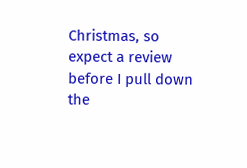Christmas, so expect a review before I pull down the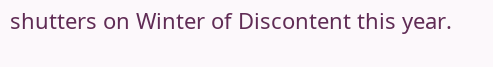shutters on Winter of Discontent this year.